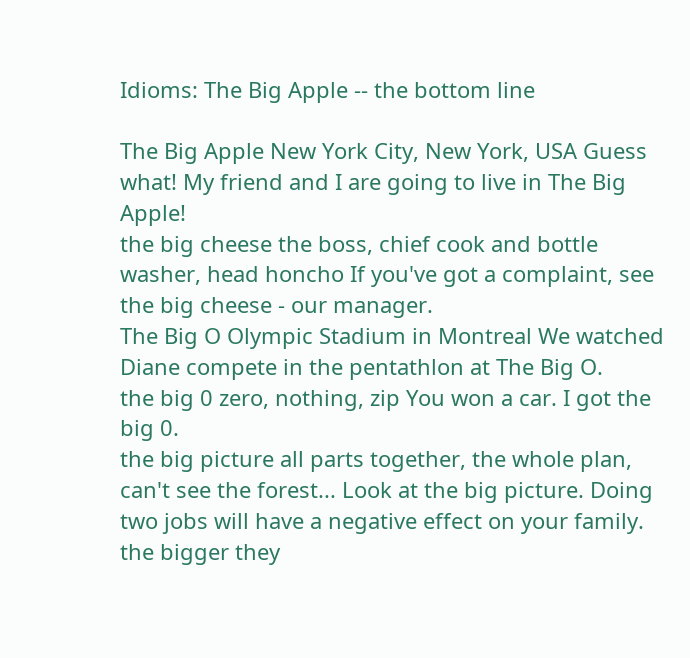Idioms: The Big Apple -- the bottom line

The Big Apple New York City, New York, USA Guess what! My friend and I are going to live in The Big Apple!
the big cheese the boss, chief cook and bottle washer, head honcho If you've got a complaint, see the big cheese - our manager.
The Big O Olympic Stadium in Montreal We watched Diane compete in the pentathlon at The Big O.
the big 0 zero, nothing, zip You won a car. I got the big 0.
the big picture all parts together, the whole plan, can't see the forest... Look at the big picture. Doing two jobs will have a negative effect on your family.
the bigger they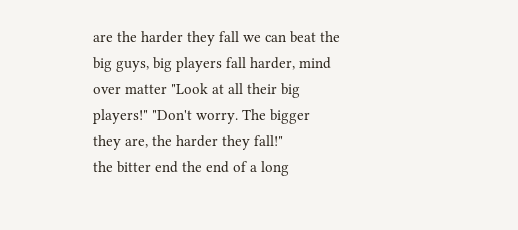are the harder they fall we can beat the big guys, big players fall harder, mind over matter "Look at all their big players!" "Don't worry. The bigger they are, the harder they fall!"
the bitter end the end of a long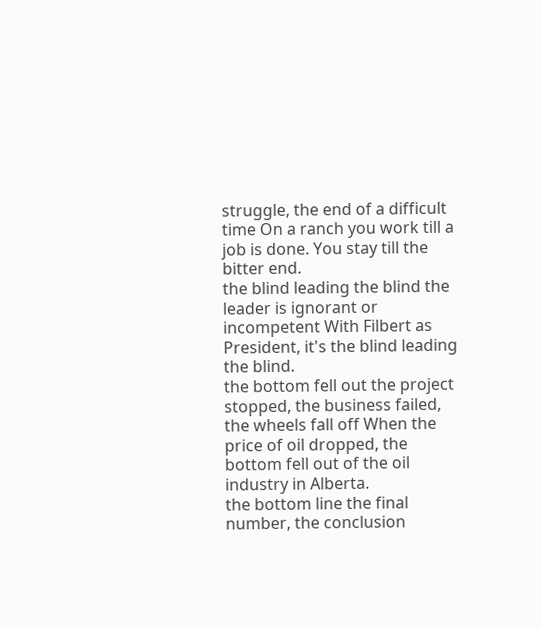struggle, the end of a difficult time On a ranch you work till a job is done. You stay till the bitter end.
the blind leading the blind the leader is ignorant or incompetent With Filbert as President, it's the blind leading the blind.
the bottom fell out the project stopped, the business failed, the wheels fall off When the price of oil dropped, the bottom fell out of the oil industry in Alberta.
the bottom line the final number, the conclusion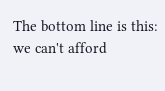The bottom line is this: we can't afford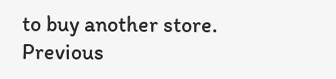to buy another store.
Previous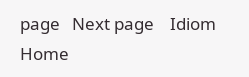page   Next page    Idiom Home